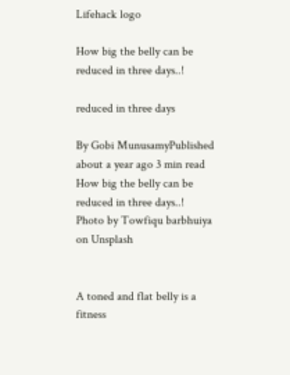Lifehack logo

How big the belly can be reduced in three days..!

reduced in three days

By Gobi MunusamyPublished about a year ago 3 min read
How big the belly can be reduced in three days..!
Photo by Towfiqu barbhuiya on Unsplash


A toned and flat belly is a fitness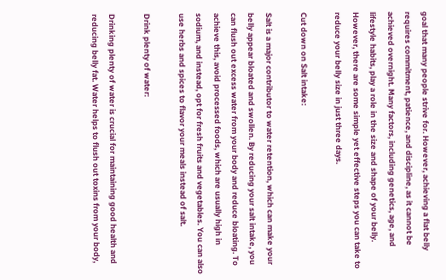goal that many people strive for. However, achieving a flat belly requires commitment, patience, and discipline, as it cannot be achieved overnight. Many factors, including genetics, age, and lifestyle habits, play a role in the size and shape of your belly. However, there are some simple yet effective steps you can take to reduce your belly size in just three days.

Cut down on Salt intake:

Salt is a major contributor to water retention, which can make your belly appear bloated and swollen. By reducing your salt intake, you can flush out excess water from your body and reduce bloating. To achieve this, avoid processed foods, which are usually high in sodium, and instead, opt for fresh fruits and vegetables. You can also use herbs and spices to flavor your meals instead of salt.

Drink plenty of water:

Drinking plenty of water is crucial for maintaining good health and reducing belly fat. Water helps to flush out toxins from your body,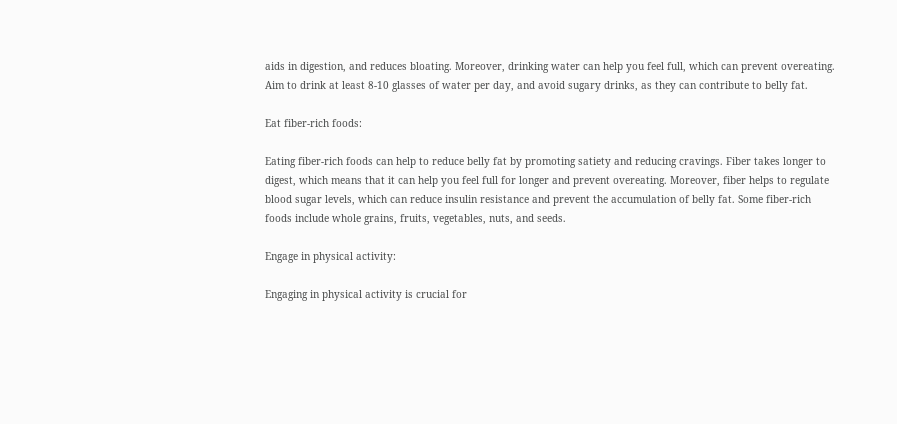aids in digestion, and reduces bloating. Moreover, drinking water can help you feel full, which can prevent overeating. Aim to drink at least 8-10 glasses of water per day, and avoid sugary drinks, as they can contribute to belly fat.

Eat fiber-rich foods:

Eating fiber-rich foods can help to reduce belly fat by promoting satiety and reducing cravings. Fiber takes longer to digest, which means that it can help you feel full for longer and prevent overeating. Moreover, fiber helps to regulate blood sugar levels, which can reduce insulin resistance and prevent the accumulation of belly fat. Some fiber-rich foods include whole grains, fruits, vegetables, nuts, and seeds.

Engage in physical activity:

Engaging in physical activity is crucial for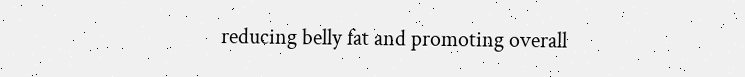reducing belly fat and promoting overall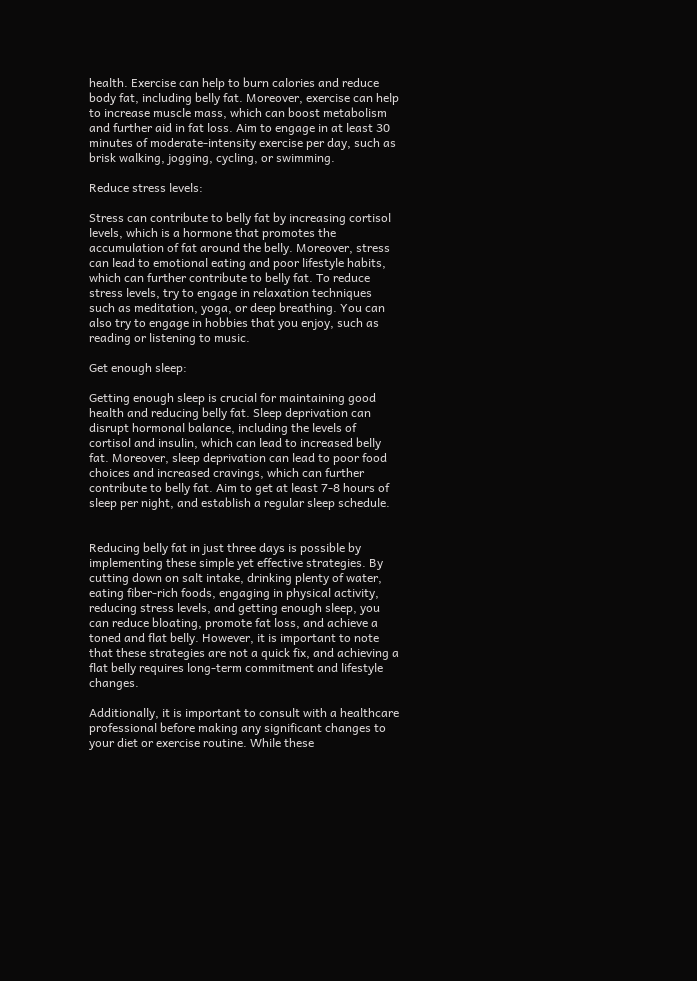health. Exercise can help to burn calories and reduce body fat, including belly fat. Moreover, exercise can help to increase muscle mass, which can boost metabolism and further aid in fat loss. Aim to engage in at least 30 minutes of moderate-intensity exercise per day, such as brisk walking, jogging, cycling, or swimming.

Reduce stress levels:

Stress can contribute to belly fat by increasing cortisol levels, which is a hormone that promotes the accumulation of fat around the belly. Moreover, stress can lead to emotional eating and poor lifestyle habits, which can further contribute to belly fat. To reduce stress levels, try to engage in relaxation techniques such as meditation, yoga, or deep breathing. You can also try to engage in hobbies that you enjoy, such as reading or listening to music.

Get enough sleep:

Getting enough sleep is crucial for maintaining good health and reducing belly fat. Sleep deprivation can disrupt hormonal balance, including the levels of cortisol and insulin, which can lead to increased belly fat. Moreover, sleep deprivation can lead to poor food choices and increased cravings, which can further contribute to belly fat. Aim to get at least 7-8 hours of sleep per night, and establish a regular sleep schedule.


Reducing belly fat in just three days is possible by implementing these simple yet effective strategies. By cutting down on salt intake, drinking plenty of water, eating fiber-rich foods, engaging in physical activity, reducing stress levels, and getting enough sleep, you can reduce bloating, promote fat loss, and achieve a toned and flat belly. However, it is important to note that these strategies are not a quick fix, and achieving a flat belly requires long-term commitment and lifestyle changes.

Additionally, it is important to consult with a healthcare professional before making any significant changes to your diet or exercise routine. While these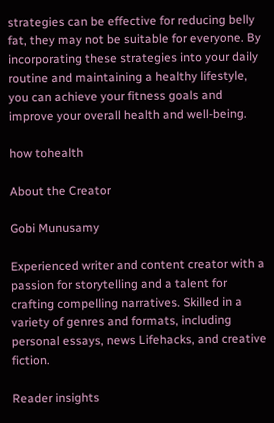strategies can be effective for reducing belly fat, they may not be suitable for everyone. By incorporating these strategies into your daily routine and maintaining a healthy lifestyle, you can achieve your fitness goals and improve your overall health and well-being.

how tohealth

About the Creator

Gobi Munusamy

Experienced writer and content creator with a passion for storytelling and a talent for crafting compelling narratives. Skilled in a variety of genres and formats, including personal essays, news Lifehacks, and creative fiction.

Reader insights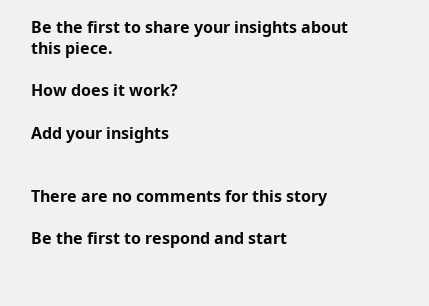Be the first to share your insights about this piece.

How does it work?

Add your insights


There are no comments for this story

Be the first to respond and start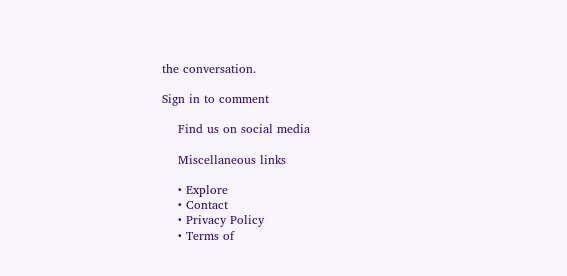the conversation.

Sign in to comment

    Find us on social media

    Miscellaneous links

    • Explore
    • Contact
    • Privacy Policy
    • Terms of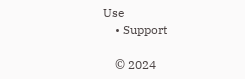Use
    • Support

    © 2024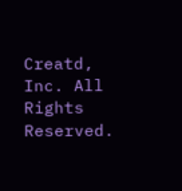Creatd, Inc. All Rights Reserved.